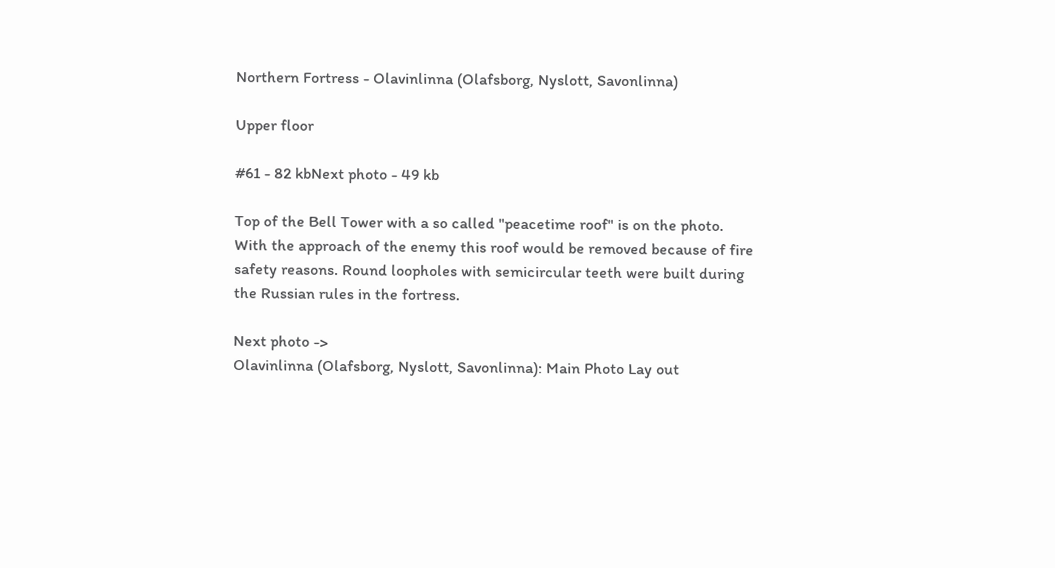Northern Fortress - Olavinlinna (Olafsborg, Nyslott, Savonlinna)

Upper floor

#61 - 82 kbNext photo - 49 kb

Top of the Bell Tower with a so called "peacetime roof" is on the photo. With the approach of the enemy this roof would be removed because of fire safety reasons. Round loopholes with semicircular teeth were built during the Russian rules in the fortress.

Next photo ->
Olavinlinna (Olafsborg, Nyslott, Savonlinna): Main Photo Lay out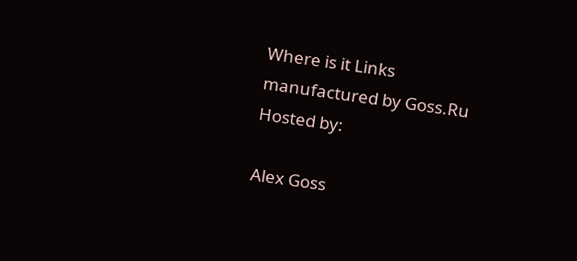Where is it Links
manufactured by Goss.Ru
Hosted by:

Alex Goss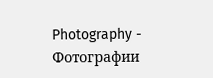Photography - Фотографии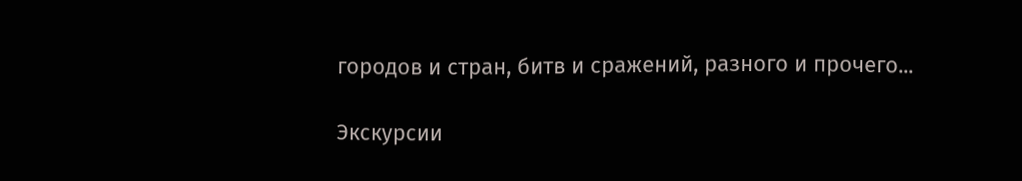городов и стран, битв и сражений, разного и прочего...

Экскурсии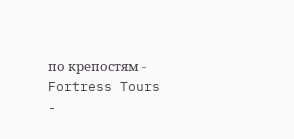по крепостям - Fortress Tours -